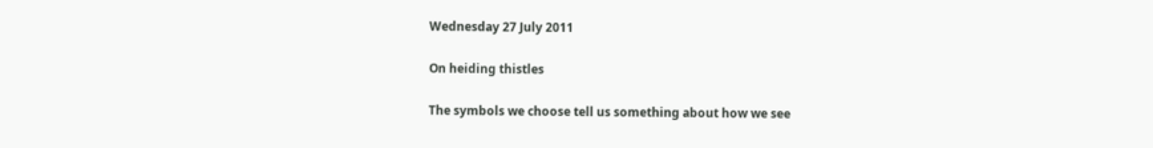Wednesday 27 July 2011

On heiding thistles

The symbols we choose tell us something about how we see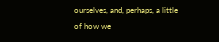ourselves, and, perhaps, a little of how we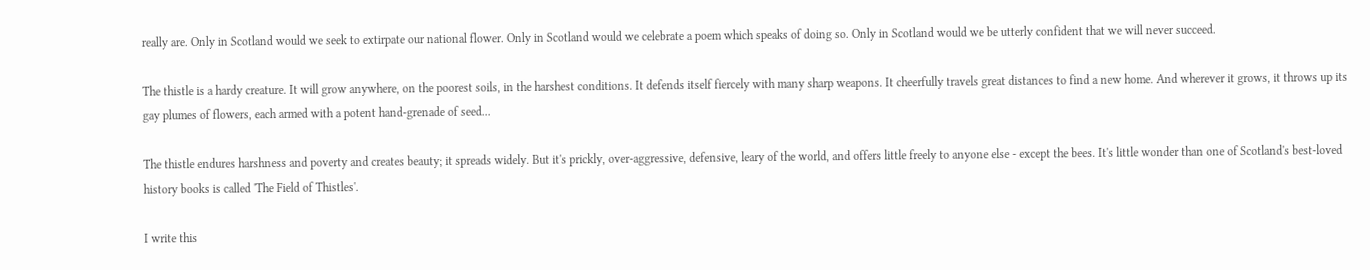really are. Only in Scotland would we seek to extirpate our national flower. Only in Scotland would we celebrate a poem which speaks of doing so. Only in Scotland would we be utterly confident that we will never succeed.

The thistle is a hardy creature. It will grow anywhere, on the poorest soils, in the harshest conditions. It defends itself fiercely with many sharp weapons. It cheerfully travels great distances to find a new home. And wherever it grows, it throws up its gay plumes of flowers, each armed with a potent hand-grenade of seed...

The thistle endures harshness and poverty and creates beauty; it spreads widely. But it's prickly, over-aggressive, defensive, leary of the world, and offers little freely to anyone else - except the bees. It's little wonder than one of Scotland's best-loved history books is called 'The Field of Thistles'.

I write this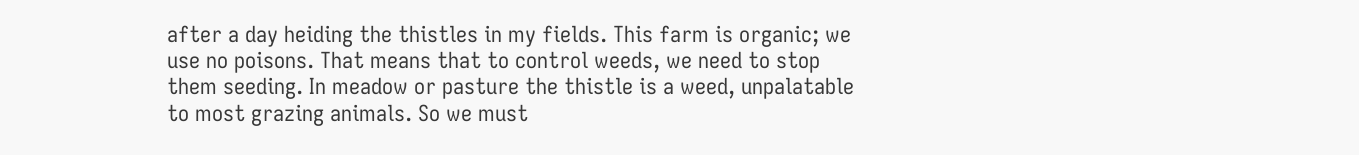after a day heiding the thistles in my fields. This farm is organic; we use no poisons. That means that to control weeds, we need to stop them seeding. In meadow or pasture the thistle is a weed, unpalatable to most grazing animals. So we must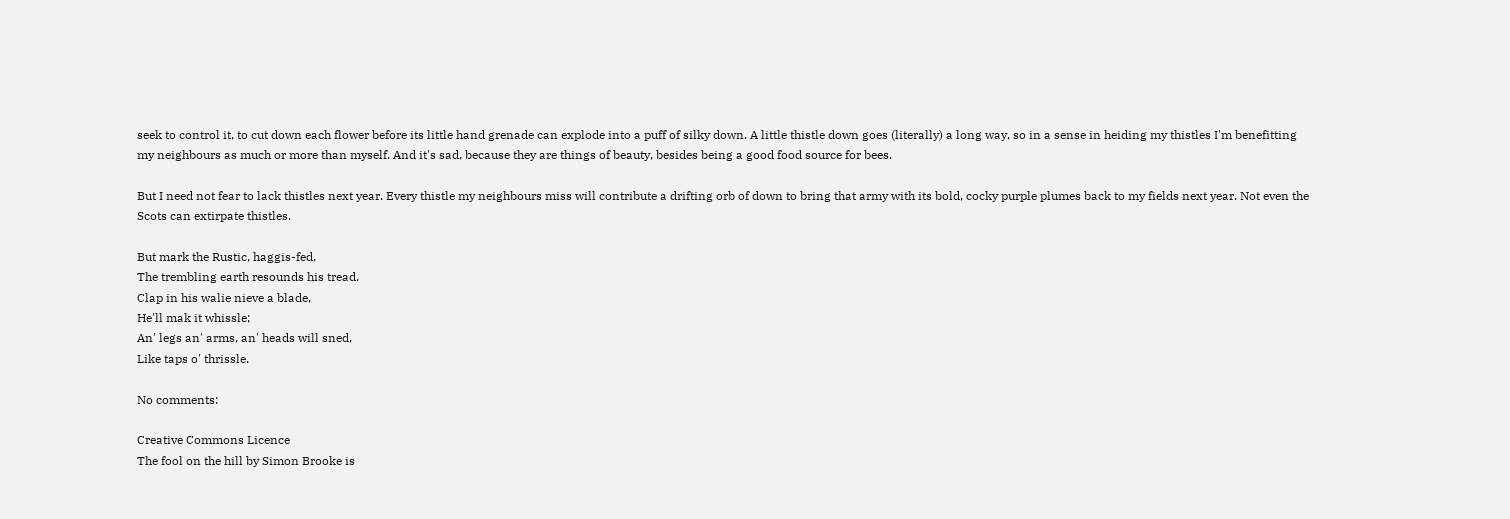seek to control it, to cut down each flower before its little hand grenade can explode into a puff of silky down. A little thistle down goes (literally) a long way, so in a sense in heiding my thistles I'm benefitting my neighbours as much or more than myself. And it's sad, because they are things of beauty, besides being a good food source for bees.

But I need not fear to lack thistles next year. Every thistle my neighbours miss will contribute a drifting orb of down to bring that army with its bold, cocky purple plumes back to my fields next year. Not even the Scots can extirpate thistles.

But mark the Rustic, haggis-fed,
The trembling earth resounds his tread.
Clap in his walie nieve a blade,
He'll mak it whissle;
An' legs an' arms, an' heads will sned,
Like taps o' thrissle.

No comments:

Creative Commons Licence
The fool on the hill by Simon Brooke is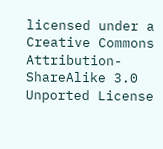licensed under a Creative Commons Attribution-ShareAlike 3.0 Unported License